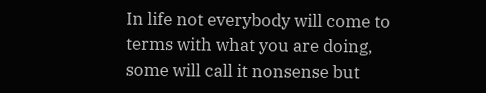In life not everybody will come to terms with what you are doing, some will call it nonsense but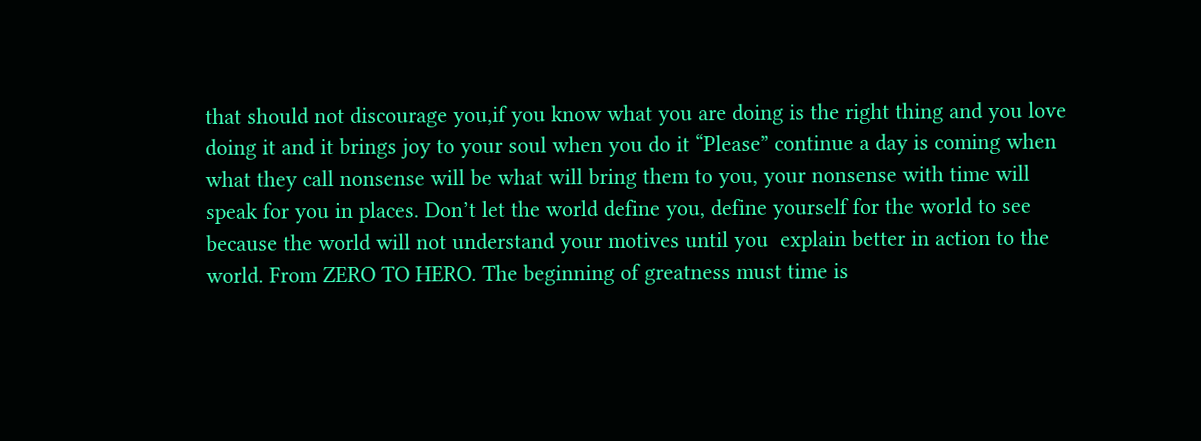that should not discourage you,if you know what you are doing is the right thing and you love doing it and it brings joy to your soul when you do it “Please” continue a day is coming when what they call nonsense will be what will bring them to you, your nonsense with time will speak for you in places. Don’t let the world define you, define yourself for the world to see because the world will not understand your motives until you  explain better in action to the world. From ZERO TO HERO. The beginning of greatness must time is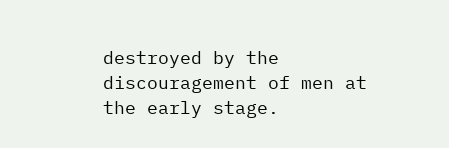destroyed by the discouragement of men at the early stage.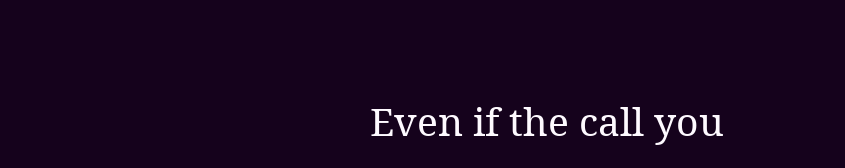Even if the call you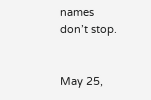names don’t stop.


May 25,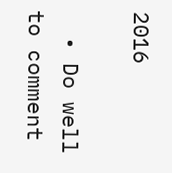2016

  • Do well to comment